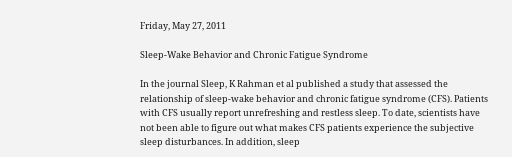Friday, May 27, 2011

Sleep-Wake Behavior and Chronic Fatigue Syndrome

In the journal Sleep, K Rahman et al published a study that assessed the relationship of sleep-wake behavior and chronic fatigue syndrome (CFS). Patients with CFS usually report unrefreshing and restless sleep. To date, scientists have not been able to figure out what makes CFS patients experience the subjective sleep disturbances. In addition, sleep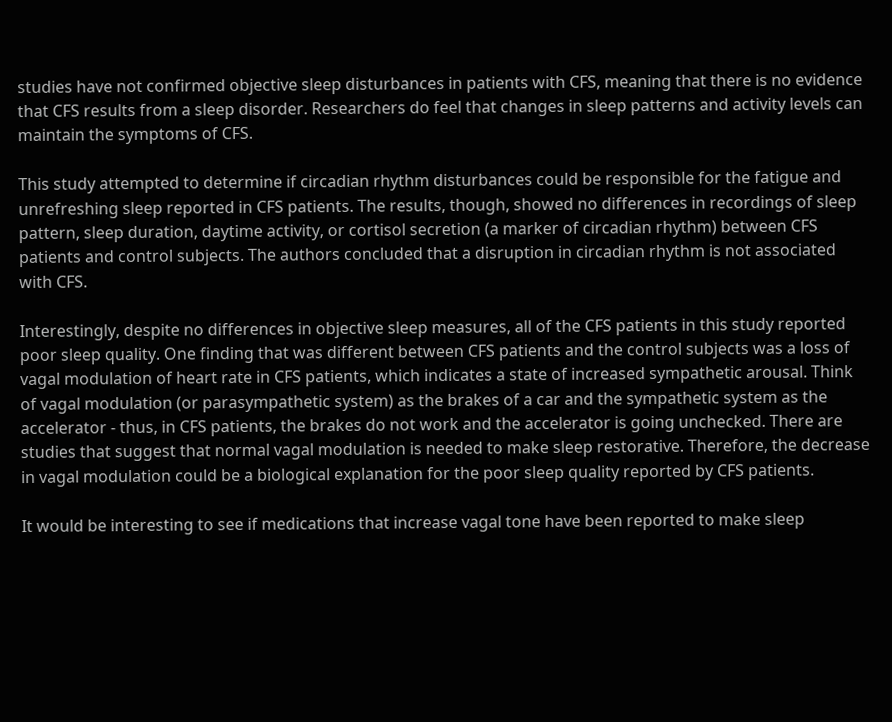studies have not confirmed objective sleep disturbances in patients with CFS, meaning that there is no evidence that CFS results from a sleep disorder. Researchers do feel that changes in sleep patterns and activity levels can maintain the symptoms of CFS.

This study attempted to determine if circadian rhythm disturbances could be responsible for the fatigue and unrefreshing sleep reported in CFS patients. The results, though, showed no differences in recordings of sleep pattern, sleep duration, daytime activity, or cortisol secretion (a marker of circadian rhythm) between CFS patients and control subjects. The authors concluded that a disruption in circadian rhythm is not associated with CFS.

Interestingly, despite no differences in objective sleep measures, all of the CFS patients in this study reported poor sleep quality. One finding that was different between CFS patients and the control subjects was a loss of vagal modulation of heart rate in CFS patients, which indicates a state of increased sympathetic arousal. Think of vagal modulation (or parasympathetic system) as the brakes of a car and the sympathetic system as the accelerator - thus, in CFS patients, the brakes do not work and the accelerator is going unchecked. There are studies that suggest that normal vagal modulation is needed to make sleep restorative. Therefore, the decrease in vagal modulation could be a biological explanation for the poor sleep quality reported by CFS patients.

It would be interesting to see if medications that increase vagal tone have been reported to make sleep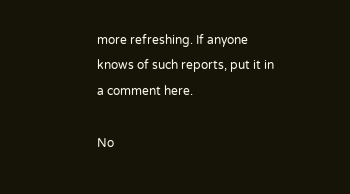more refreshing. If anyone knows of such reports, put it in a comment here.

No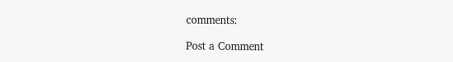comments:

Post a Comment